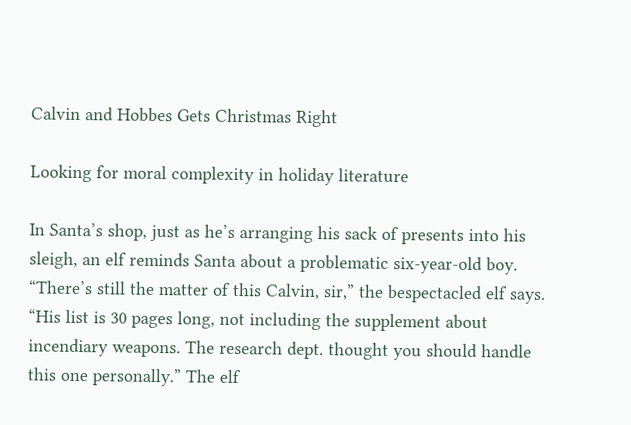Calvin and Hobbes Gets Christmas Right

Looking for moral complexity in holiday literature

In Santa’s shop, just as he’s arranging his sack of presents into his sleigh, an elf reminds Santa about a problematic six-year-old boy. “There’s still the matter of this Calvin, sir,” the bespectacled elf says. “His list is 30 pages long, not including the supplement about incendiary weapons. The research dept. thought you should handle this one personally.” The elf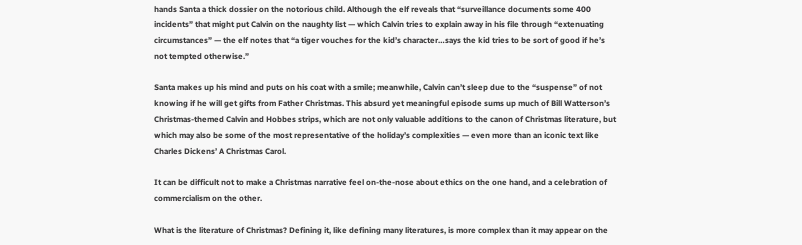hands Santa a thick dossier on the notorious child. Although the elf reveals that “surveillance documents some 400 incidents” that might put Calvin on the naughty list — which Calvin tries to explain away in his file through “extenuating circumstances” — the elf notes that “a tiger vouches for the kid’s character…says the kid tries to be sort of good if he’s not tempted otherwise.”

Santa makes up his mind and puts on his coat with a smile; meanwhile, Calvin can’t sleep due to the “suspense” of not knowing if he will get gifts from Father Christmas. This absurd yet meaningful episode sums up much of Bill Watterson’s Christmas-themed Calvin and Hobbes strips, which are not only valuable additions to the canon of Christmas literature, but which may also be some of the most representative of the holiday’s complexities — even more than an iconic text like Charles Dickens’ A Christmas Carol.

It can be difficult not to make a Christmas narrative feel on-the-nose about ethics on the one hand, and a celebration of commercialism on the other.

What is the literature of Christmas? Defining it, like defining many literatures, is more complex than it may appear on the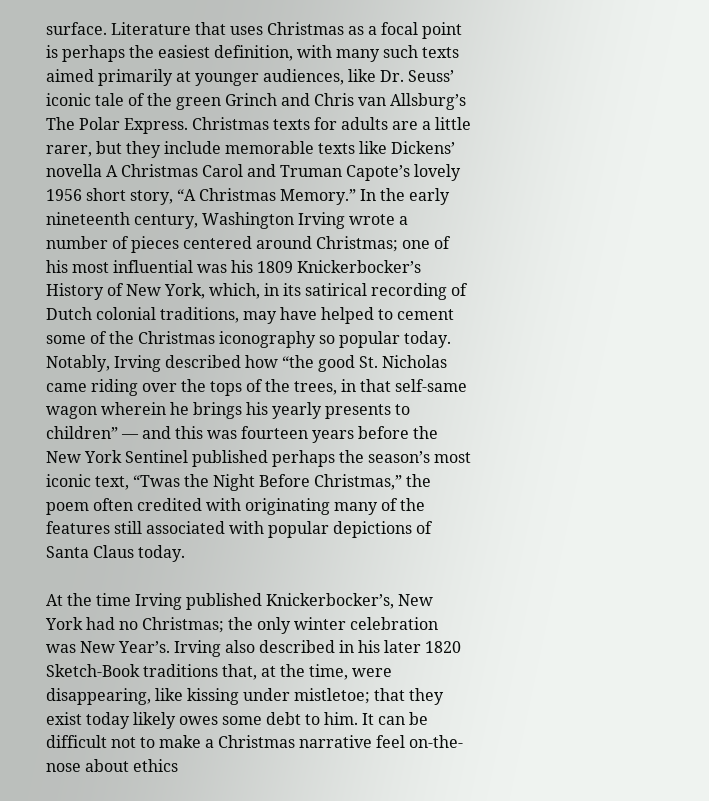surface. Literature that uses Christmas as a focal point is perhaps the easiest definition, with many such texts aimed primarily at younger audiences, like Dr. Seuss’ iconic tale of the green Grinch and Chris van Allsburg’s The Polar Express. Christmas texts for adults are a little rarer, but they include memorable texts like Dickens’ novella A Christmas Carol and Truman Capote’s lovely 1956 short story, “A Christmas Memory.” In the early nineteenth century, Washington Irving wrote a number of pieces centered around Christmas; one of his most influential was his 1809 Knickerbocker’s History of New York, which, in its satirical recording of Dutch colonial traditions, may have helped to cement some of the Christmas iconography so popular today. Notably, Irving described how “the good St. Nicholas came riding over the tops of the trees, in that self-same wagon wherein he brings his yearly presents to children” — and this was fourteen years before the New York Sentinel published perhaps the season’s most iconic text, “Twas the Night Before Christmas,” the poem often credited with originating many of the features still associated with popular depictions of Santa Claus today.

At the time Irving published Knickerbocker’s, New York had no Christmas; the only winter celebration was New Year’s. Irving also described in his later 1820 Sketch-Book traditions that, at the time, were disappearing, like kissing under mistletoe; that they exist today likely owes some debt to him. It can be difficult not to make a Christmas narrative feel on-the-nose about ethics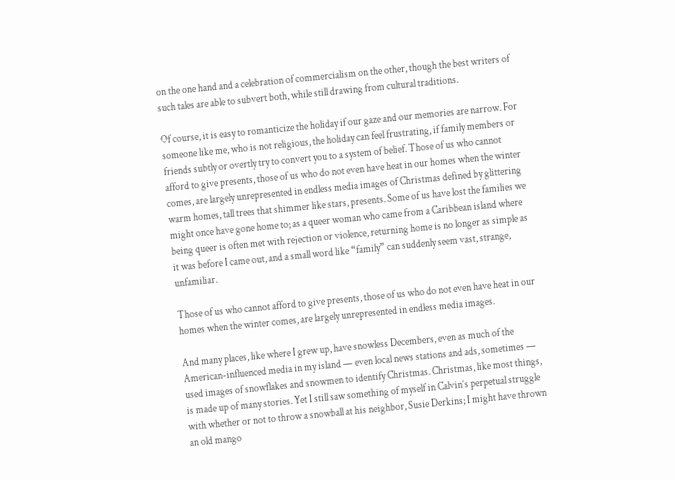on the one hand and a celebration of commercialism on the other, though the best writers of such tales are able to subvert both, while still drawing from cultural traditions.

Of course, it is easy to romanticize the holiday if our gaze and our memories are narrow. For someone like me, who is not religious, the holiday can feel frustrating, if family members or friends subtly or overtly try to convert you to a system of belief. Those of us who cannot afford to give presents, those of us who do not even have heat in our homes when the winter comes, are largely unrepresented in endless media images of Christmas defined by glittering warm homes, tall trees that shimmer like stars, presents. Some of us have lost the families we might once have gone home to; as a queer woman who came from a Caribbean island where being queer is often met with rejection or violence, returning home is no longer as simple as it was before I came out, and a small word like “family” can suddenly seem vast, strange, unfamiliar.

Those of us who cannot afford to give presents, those of us who do not even have heat in our homes when the winter comes, are largely unrepresented in endless media images.

And many places, like where I grew up, have snowless Decembers, even as much of the American-influenced media in my island — even local news stations and ads, sometimes — used images of snowflakes and snowmen to identify Christmas. Christmas, like most things, is made up of many stories. Yet I still saw something of myself in Calvin’s perpetual struggle with whether or not to throw a snowball at his neighbor, Susie Derkins; I might have thrown an old mango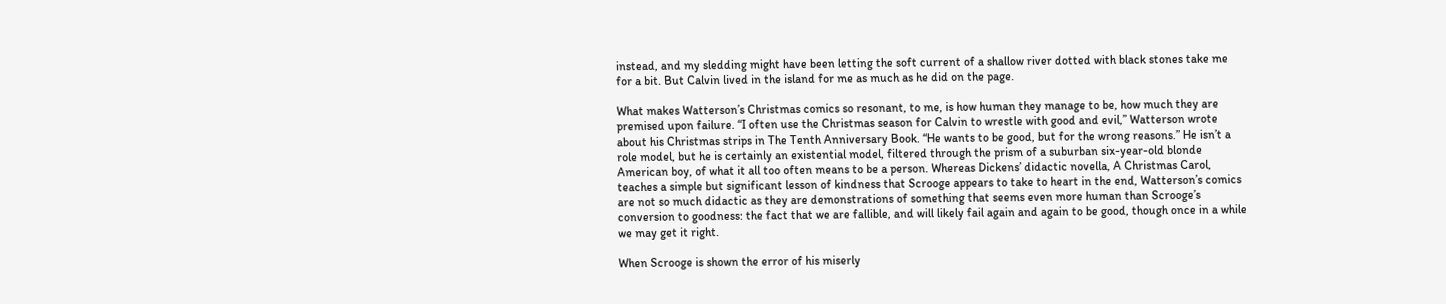instead, and my sledding might have been letting the soft current of a shallow river dotted with black stones take me for a bit. But Calvin lived in the island for me as much as he did on the page.

What makes Watterson’s Christmas comics so resonant, to me, is how human they manage to be, how much they are premised upon failure. “I often use the Christmas season for Calvin to wrestle with good and evil,” Watterson wrote about his Christmas strips in The Tenth Anniversary Book. “He wants to be good, but for the wrong reasons.” He isn’t a role model, but he is certainly an existential model, filtered through the prism of a suburban six-year-old blonde American boy, of what it all too often means to be a person. Whereas Dickens’ didactic novella, A Christmas Carol, teaches a simple but significant lesson of kindness that Scrooge appears to take to heart in the end, Watterson’s comics are not so much didactic as they are demonstrations of something that seems even more human than Scrooge’s conversion to goodness: the fact that we are fallible, and will likely fail again and again to be good, though once in a while we may get it right.

When Scrooge is shown the error of his miserly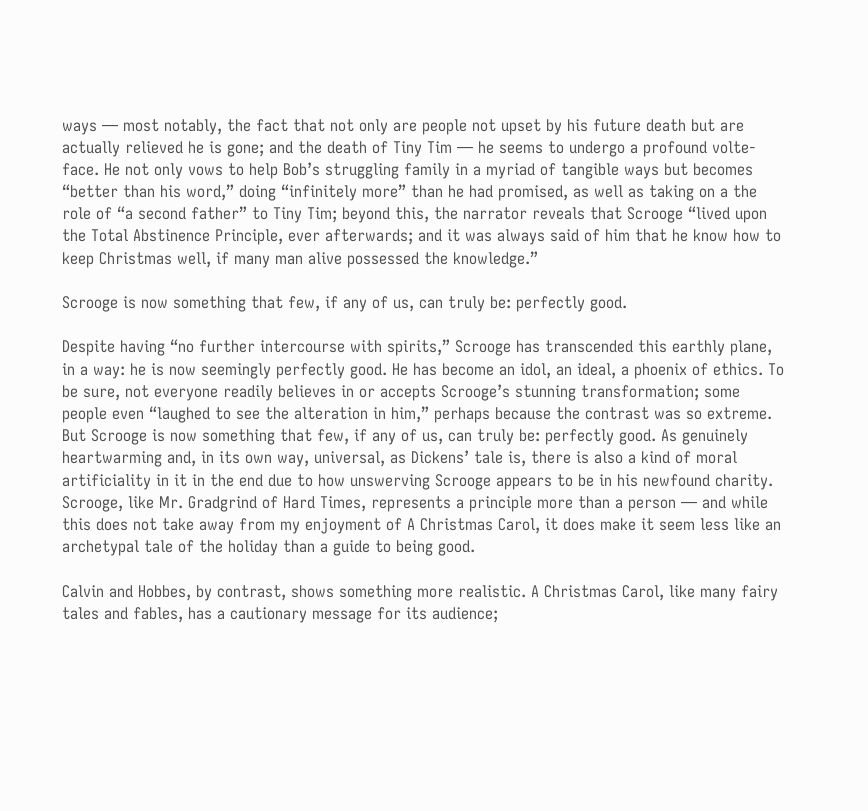ways — most notably, the fact that not only are people not upset by his future death but are actually relieved he is gone; and the death of Tiny Tim — he seems to undergo a profound volte-face. He not only vows to help Bob’s struggling family in a myriad of tangible ways but becomes “better than his word,” doing “infinitely more” than he had promised, as well as taking on a the role of “a second father” to Tiny Tim; beyond this, the narrator reveals that Scrooge “lived upon the Total Abstinence Principle, ever afterwards; and it was always said of him that he know how to keep Christmas well, if many man alive possessed the knowledge.”

Scrooge is now something that few, if any of us, can truly be: perfectly good.

Despite having “no further intercourse with spirits,” Scrooge has transcended this earthly plane, in a way: he is now seemingly perfectly good. He has become an idol, an ideal, a phoenix of ethics. To be sure, not everyone readily believes in or accepts Scrooge’s stunning transformation; some people even “laughed to see the alteration in him,” perhaps because the contrast was so extreme. But Scrooge is now something that few, if any of us, can truly be: perfectly good. As genuinely heartwarming and, in its own way, universal, as Dickens’ tale is, there is also a kind of moral artificiality in it in the end due to how unswerving Scrooge appears to be in his newfound charity. Scrooge, like Mr. Gradgrind of Hard Times, represents a principle more than a person — and while this does not take away from my enjoyment of A Christmas Carol, it does make it seem less like an archetypal tale of the holiday than a guide to being good.

Calvin and Hobbes, by contrast, shows something more realistic. A Christmas Carol, like many fairy tales and fables, has a cautionary message for its audience;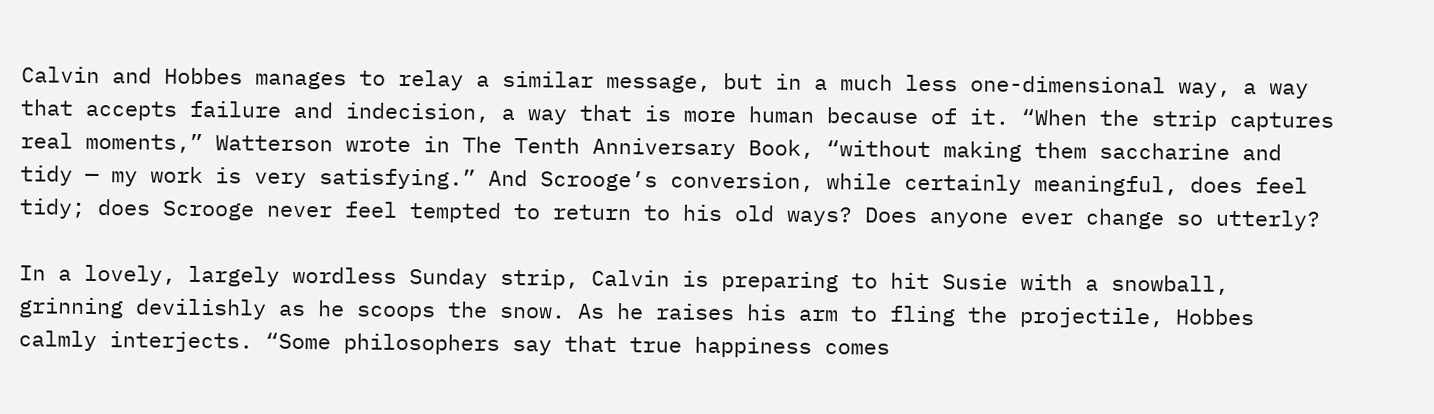Calvin and Hobbes manages to relay a similar message, but in a much less one-dimensional way, a way that accepts failure and indecision, a way that is more human because of it. “When the strip captures real moments,” Watterson wrote in The Tenth Anniversary Book, “without making them saccharine and tidy — my work is very satisfying.” And Scrooge’s conversion, while certainly meaningful, does feel tidy; does Scrooge never feel tempted to return to his old ways? Does anyone ever change so utterly?

In a lovely, largely wordless Sunday strip, Calvin is preparing to hit Susie with a snowball, grinning devilishly as he scoops the snow. As he raises his arm to fling the projectile, Hobbes calmly interjects. “Some philosophers say that true happiness comes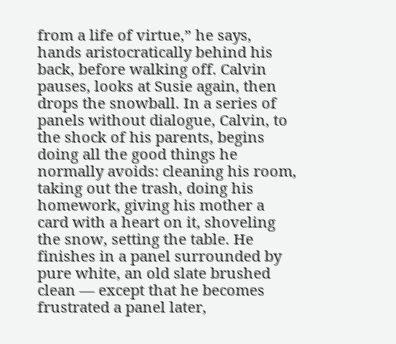from a life of virtue,” he says, hands aristocratically behind his back, before walking off. Calvin pauses, looks at Susie again, then drops the snowball. In a series of panels without dialogue, Calvin, to the shock of his parents, begins doing all the good things he normally avoids: cleaning his room, taking out the trash, doing his homework, giving his mother a card with a heart on it, shoveling the snow, setting the table. He finishes in a panel surrounded by pure white, an old slate brushed clean — except that he becomes frustrated a panel later,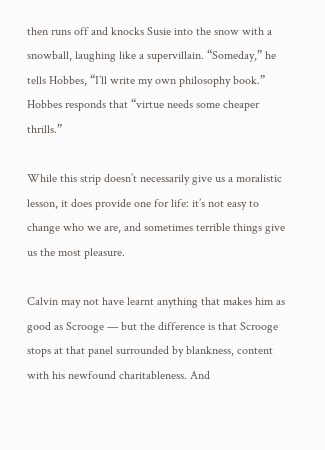then runs off and knocks Susie into the snow with a snowball, laughing like a supervillain. “Someday,” he tells Hobbes, “I’ll write my own philosophy book.” Hobbes responds that “virtue needs some cheaper thrills.”

While this strip doesn’t necessarily give us a moralistic lesson, it does provide one for life: it’s not easy to change who we are, and sometimes terrible things give us the most pleasure.

Calvin may not have learnt anything that makes him as good as Scrooge — but the difference is that Scrooge stops at that panel surrounded by blankness, content with his newfound charitableness. And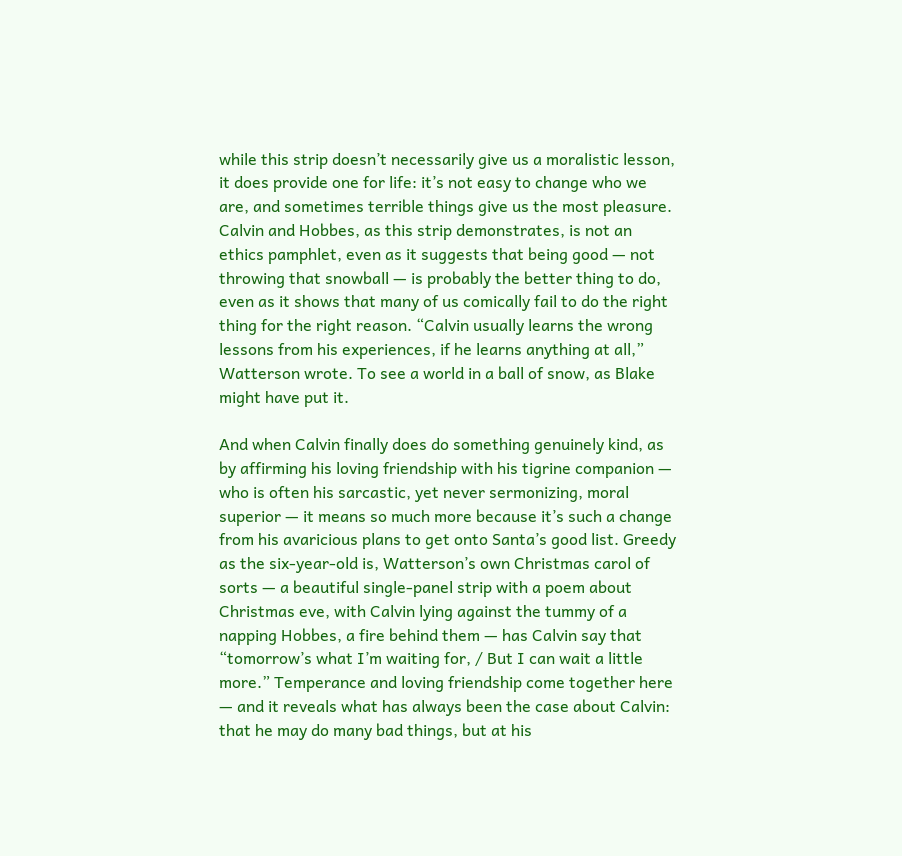while this strip doesn’t necessarily give us a moralistic lesson, it does provide one for life: it’s not easy to change who we are, and sometimes terrible things give us the most pleasure. Calvin and Hobbes, as this strip demonstrates, is not an ethics pamphlet, even as it suggests that being good — not throwing that snowball — is probably the better thing to do, even as it shows that many of us comically fail to do the right thing for the right reason. “Calvin usually learns the wrong lessons from his experiences, if he learns anything at all,” Watterson wrote. To see a world in a ball of snow, as Blake might have put it.

And when Calvin finally does do something genuinely kind, as by affirming his loving friendship with his tigrine companion — who is often his sarcastic, yet never sermonizing, moral superior — it means so much more because it’s such a change from his avaricious plans to get onto Santa’s good list. Greedy as the six-year-old is, Watterson’s own Christmas carol of sorts — a beautiful single-panel strip with a poem about Christmas eve, with Calvin lying against the tummy of a napping Hobbes, a fire behind them — has Calvin say that “tomorrow’s what I’m waiting for, / But I can wait a little more.” Temperance and loving friendship come together here — and it reveals what has always been the case about Calvin: that he may do many bad things, but at his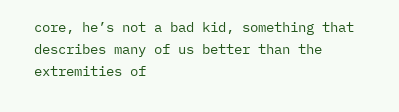core, he’s not a bad kid, something that describes many of us better than the extremities of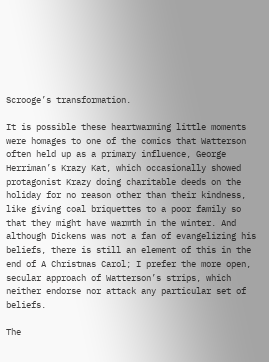Scrooge’s transformation.

It is possible these heartwarming little moments were homages to one of the comics that Watterson often held up as a primary influence, George Herriman’s Krazy Kat, which occasionally showed protagonist Krazy doing charitable deeds on the holiday for no reason other than their kindness, like giving coal briquettes to a poor family so that they might have warmth in the winter. And although Dickens was not a fan of evangelizing his beliefs, there is still an element of this in the end of A Christmas Carol; I prefer the more open, secular approach of Watterson’s strips, which neither endorse nor attack any particular set of beliefs.

The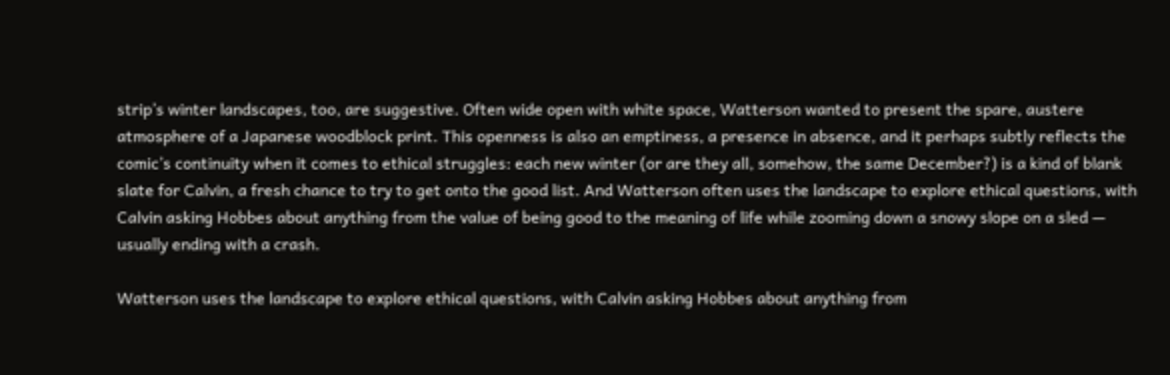strip’s winter landscapes, too, are suggestive. Often wide open with white space, Watterson wanted to present the spare, austere atmosphere of a Japanese woodblock print. This openness is also an emptiness, a presence in absence, and it perhaps subtly reflects the comic’s continuity when it comes to ethical struggles: each new winter (or are they all, somehow, the same December?) is a kind of blank slate for Calvin, a fresh chance to try to get onto the good list. And Watterson often uses the landscape to explore ethical questions, with Calvin asking Hobbes about anything from the value of being good to the meaning of life while zooming down a snowy slope on a sled — usually ending with a crash.

Watterson uses the landscape to explore ethical questions, with Calvin asking Hobbes about anything from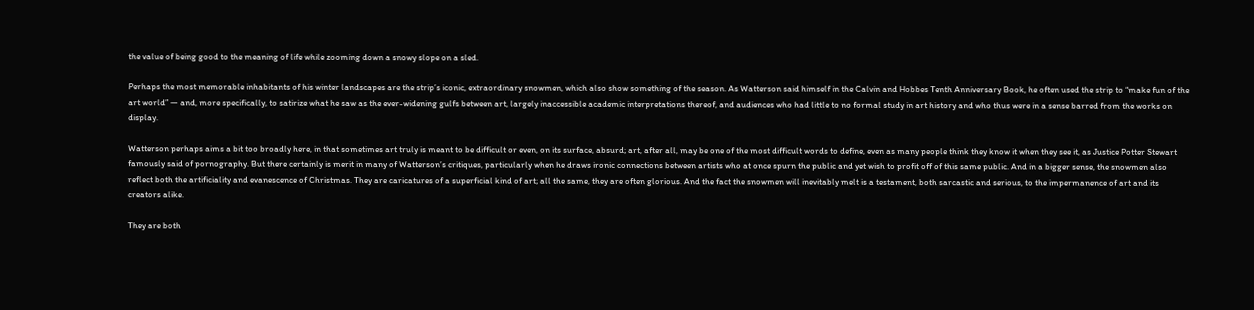the value of being good to the meaning of life while zooming down a snowy slope on a sled.

Perhaps the most memorable inhabitants of his winter landscapes are the strip’s iconic, extraordinary snowmen, which also show something of the season. As Watterson said himself in the Calvin and Hobbes Tenth Anniversary Book, he often used the strip to “make fun of the art world” — and, more specifically, to satirize what he saw as the ever-widening gulfs between art, largely inaccessible academic interpretations thereof, and audiences who had little to no formal study in art history and who thus were in a sense barred from the works on display.

Watterson perhaps aims a bit too broadly here, in that sometimes art truly is meant to be difficult or even, on its surface, absurd; art, after all, may be one of the most difficult words to define, even as many people think they know it when they see it, as Justice Potter Stewart famously said of pornography. But there certainly is merit in many of Watterson’s critiques, particularly when he draws ironic connections between artists who at once spurn the public and yet wish to profit off of this same public. And in a bigger sense, the snowmen also reflect both the artificiality and evanescence of Christmas. They are caricatures of a superficial kind of art; all the same, they are often glorious. And the fact the snowmen will inevitably melt is a testament, both sarcastic and serious, to the impermanence of art and its creators alike.

They are both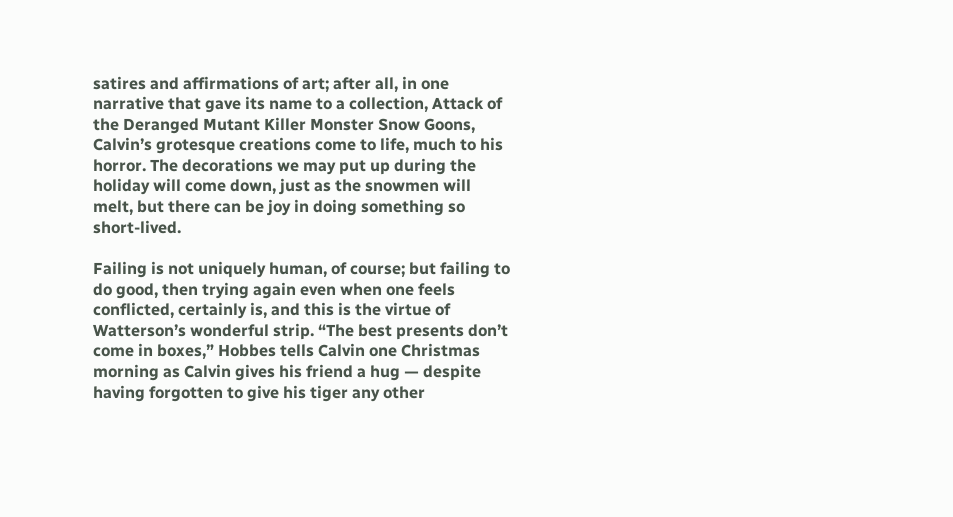satires and affirmations of art; after all, in one narrative that gave its name to a collection, Attack of the Deranged Mutant Killer Monster Snow Goons, Calvin’s grotesque creations come to life, much to his horror. The decorations we may put up during the holiday will come down, just as the snowmen will melt, but there can be joy in doing something so short-lived.

Failing is not uniquely human, of course; but failing to do good, then trying again even when one feels conflicted, certainly is, and this is the virtue of Watterson’s wonderful strip. “The best presents don’t come in boxes,” Hobbes tells Calvin one Christmas morning as Calvin gives his friend a hug — despite having forgotten to give his tiger any other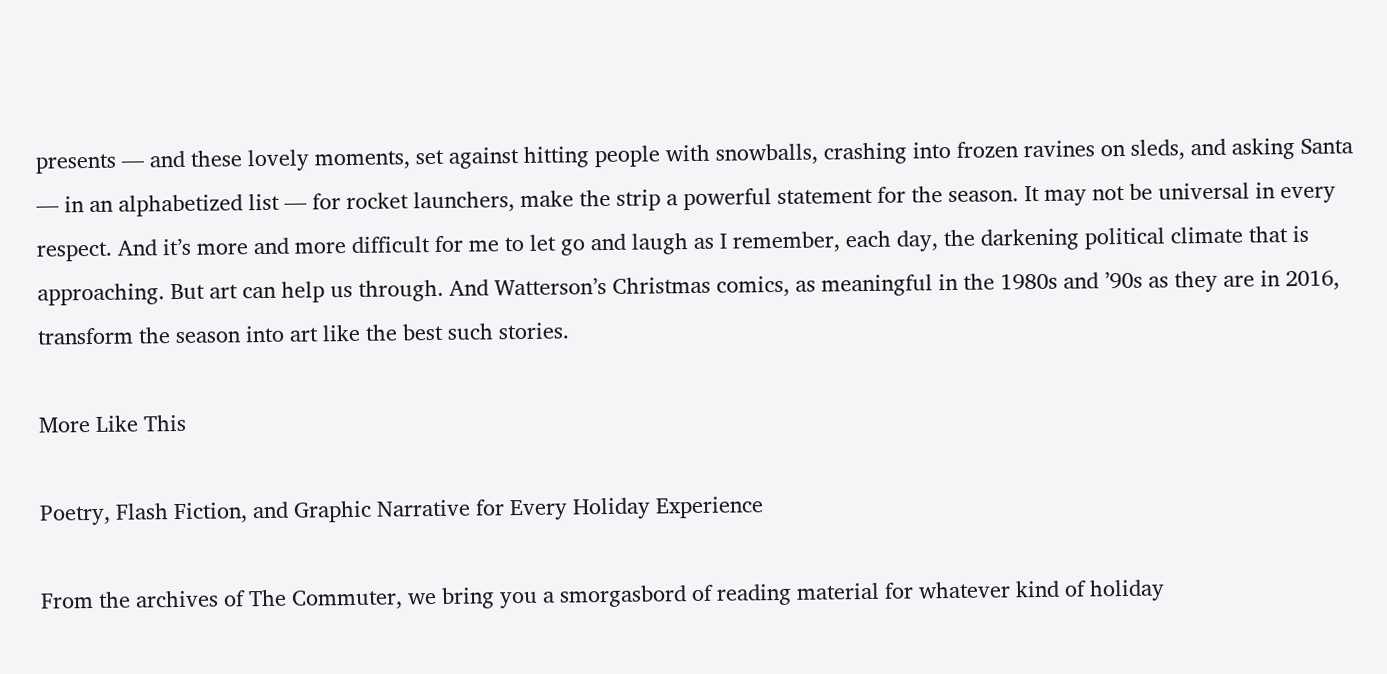presents — and these lovely moments, set against hitting people with snowballs, crashing into frozen ravines on sleds, and asking Santa — in an alphabetized list — for rocket launchers, make the strip a powerful statement for the season. It may not be universal in every respect. And it’s more and more difficult for me to let go and laugh as I remember, each day, the darkening political climate that is approaching. But art can help us through. And Watterson’s Christmas comics, as meaningful in the 1980s and ’90s as they are in 2016, transform the season into art like the best such stories.

More Like This

Poetry, Flash Fiction, and Graphic Narrative for Every Holiday Experience

From the archives of The Commuter, we bring you a smorgasbord of reading material for whatever kind of holiday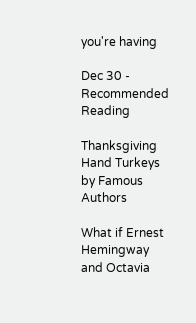you're having

Dec 30 - Recommended Reading

Thanksgiving Hand Turkeys by Famous Authors

What if Ernest Hemingway and Octavia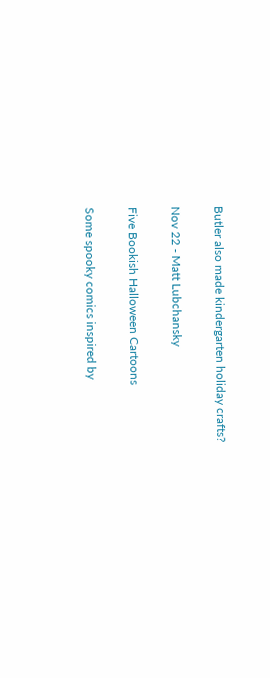Butler also made kindergarten holiday crafts?

Nov 22 - Matt Lubchansky

Five Bookish Halloween Cartoons

Some spooky comics inspired by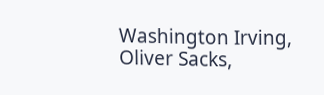Washington Irving, Oliver Sacks,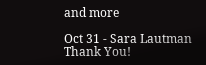and more

Oct 31 - Sara Lautman
Thank You!